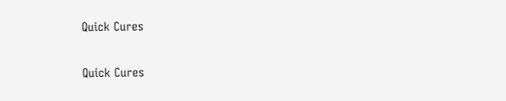Quick Cures


Quick Cures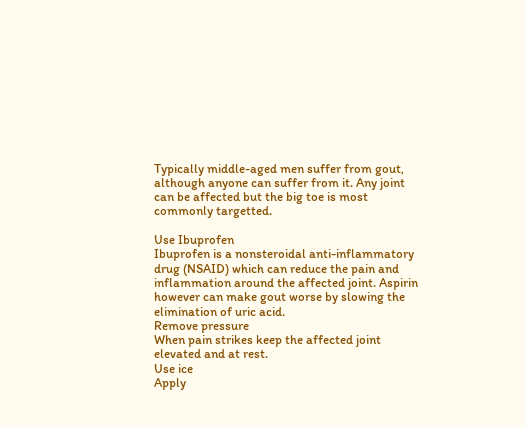Typically middle-aged men suffer from gout, although anyone can suffer from it. Any joint can be affected but the big toe is most commonly targetted.

Use Ibuprofen
Ibuprofen is a nonsteroidal anti-inflammatory drug (NSAID) which can reduce the pain and inflammation around the affected joint. Aspirin however can make gout worse by slowing the elimination of uric acid.
Remove pressure
When pain strikes keep the affected joint elevated and at rest.
Use ice
Apply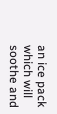an ice pack which will soothe and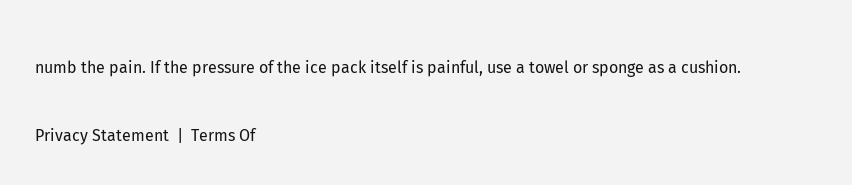numb the pain. If the pressure of the ice pack itself is painful, use a towel or sponge as a cushion.

Privacy Statement  |  Terms Of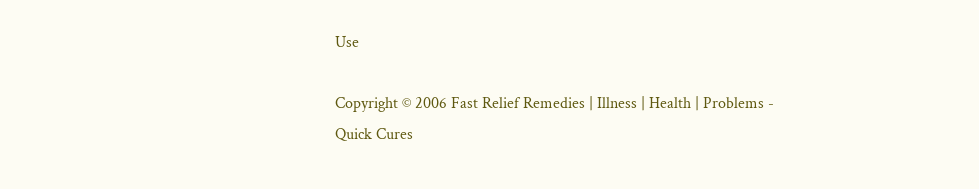Use

Copyright © 2006 Fast Relief Remedies | Illness | Health | Problems - Quick Cures